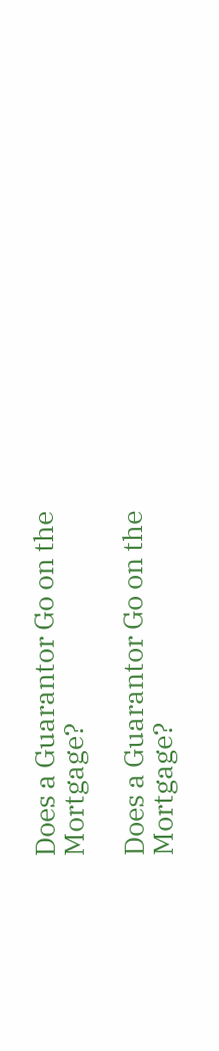Does a Guarantor Go on the Mortgage?

Does a Guarantor Go on the Mortgage?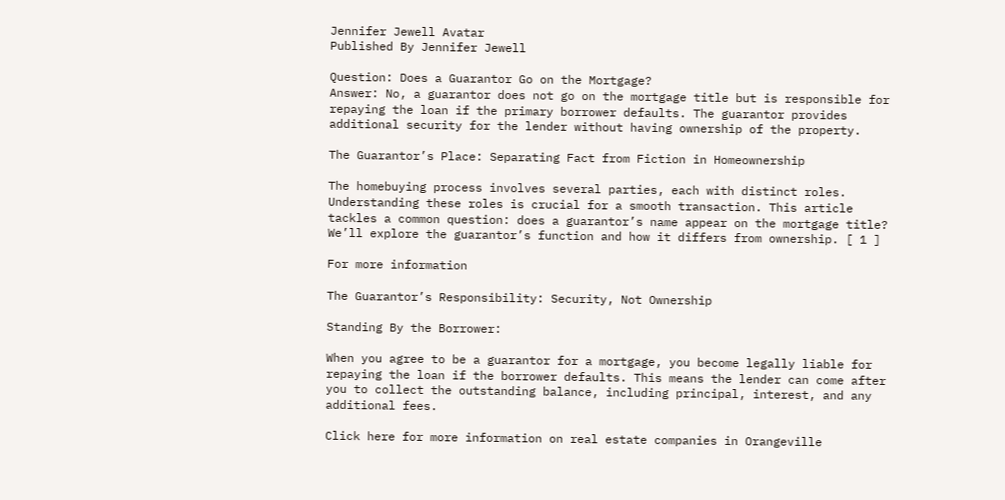Jennifer Jewell Avatar
Published By Jennifer Jewell

Question: Does a Guarantor Go on the Mortgage?
Answer: No, a guarantor does not go on the mortgage title but is responsible for repaying the loan if the primary borrower defaults. The guarantor provides additional security for the lender without having ownership of the property.

The Guarantor’s Place: Separating Fact from Fiction in Homeownership

The homebuying process involves several parties, each with distinct roles. Understanding these roles is crucial for a smooth transaction. This article tackles a common question: does a guarantor’s name appear on the mortgage title? We’ll explore the guarantor’s function and how it differs from ownership. [ 1 ]

For more information

The Guarantor’s Responsibility: Security, Not Ownership

Standing By the Borrower:

When you agree to be a guarantor for a mortgage, you become legally liable for repaying the loan if the borrower defaults. This means the lender can come after you to collect the outstanding balance, including principal, interest, and any additional fees.

Click here for more information on real estate companies in Orangeville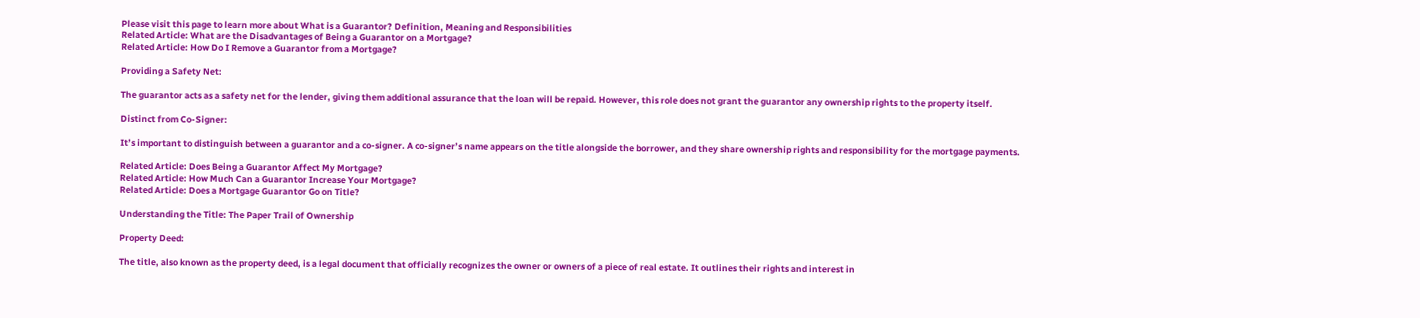Please visit this page to learn more about What is a Guarantor? Definition, Meaning and Responsibilities
Related Article: What are the Disadvantages of Being a Guarantor on a Mortgage?
Related Article: How Do I Remove a Guarantor from a Mortgage?

Providing a Safety Net:

The guarantor acts as a safety net for the lender, giving them additional assurance that the loan will be repaid. However, this role does not grant the guarantor any ownership rights to the property itself.

Distinct from Co-Signer:

It’s important to distinguish between a guarantor and a co-signer. A co-signer’s name appears on the title alongside the borrower, and they share ownership rights and responsibility for the mortgage payments.

Related Article: Does Being a Guarantor Affect My Mortgage?
Related Article: How Much Can a Guarantor Increase Your Mortgage?
Related Article: Does a Mortgage Guarantor Go on Title?

Understanding the Title: The Paper Trail of Ownership

Property Deed:

The title, also known as the property deed, is a legal document that officially recognizes the owner or owners of a piece of real estate. It outlines their rights and interest in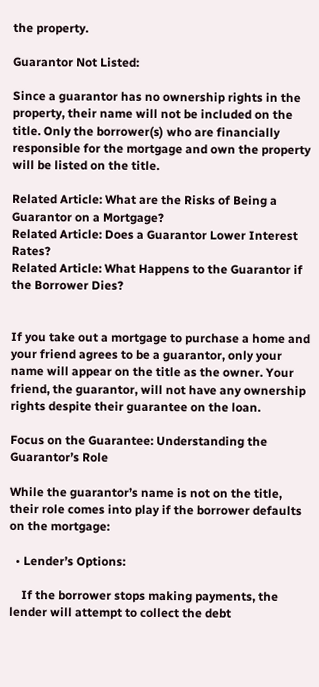the property.

Guarantor Not Listed:

Since a guarantor has no ownership rights in the property, their name will not be included on the title. Only the borrower(s) who are financially responsible for the mortgage and own the property will be listed on the title.

Related Article: What are the Risks of Being a Guarantor on a Mortgage?
Related Article: Does a Guarantor Lower Interest Rates?
Related Article: What Happens to the Guarantor if the Borrower Dies?


If you take out a mortgage to purchase a home and your friend agrees to be a guarantor, only your name will appear on the title as the owner. Your friend, the guarantor, will not have any ownership rights despite their guarantee on the loan.

Focus on the Guarantee: Understanding the Guarantor’s Role

While the guarantor’s name is not on the title, their role comes into play if the borrower defaults on the mortgage:

  • Lender’s Options:

    If the borrower stops making payments, the lender will attempt to collect the debt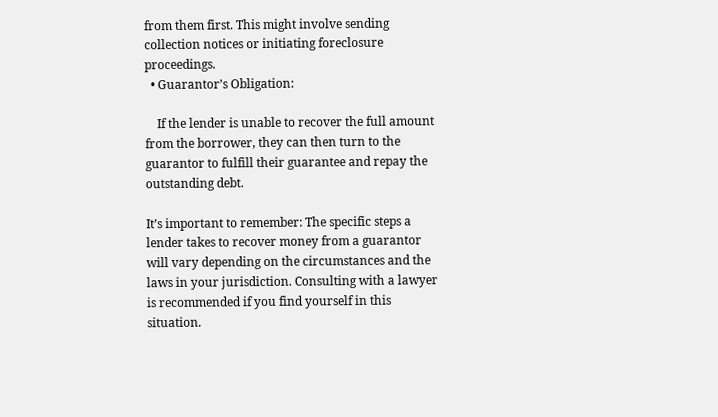from them first. This might involve sending collection notices or initiating foreclosure proceedings.
  • Guarantor’s Obligation:

    If the lender is unable to recover the full amount from the borrower, they can then turn to the guarantor to fulfill their guarantee and repay the outstanding debt.

It’s important to remember: The specific steps a lender takes to recover money from a guarantor will vary depending on the circumstances and the laws in your jurisdiction. Consulting with a lawyer is recommended if you find yourself in this situation.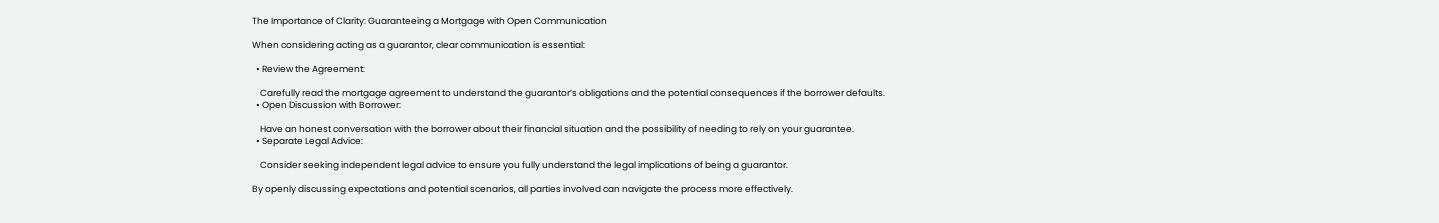The Importance of Clarity: Guaranteeing a Mortgage with Open Communication

When considering acting as a guarantor, clear communication is essential:

  • Review the Agreement:

    Carefully read the mortgage agreement to understand the guarantor’s obligations and the potential consequences if the borrower defaults.
  • Open Discussion with Borrower:

    Have an honest conversation with the borrower about their financial situation and the possibility of needing to rely on your guarantee.
  • Separate Legal Advice:

    Consider seeking independent legal advice to ensure you fully understand the legal implications of being a guarantor.

By openly discussing expectations and potential scenarios, all parties involved can navigate the process more effectively.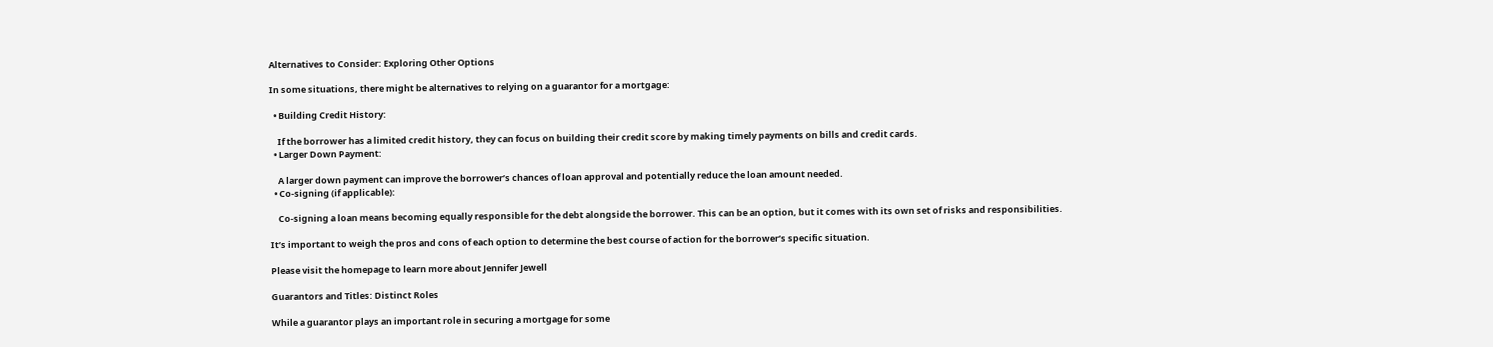Alternatives to Consider: Exploring Other Options

In some situations, there might be alternatives to relying on a guarantor for a mortgage:

  • Building Credit History:

    If the borrower has a limited credit history, they can focus on building their credit score by making timely payments on bills and credit cards.
  • Larger Down Payment:

    A larger down payment can improve the borrower’s chances of loan approval and potentially reduce the loan amount needed.
  • Co-signing (if applicable):

    Co-signing a loan means becoming equally responsible for the debt alongside the borrower. This can be an option, but it comes with its own set of risks and responsibilities.

It’s important to weigh the pros and cons of each option to determine the best course of action for the borrower’s specific situation.

Please visit the homepage to learn more about Jennifer Jewell

Guarantors and Titles: Distinct Roles

While a guarantor plays an important role in securing a mortgage for some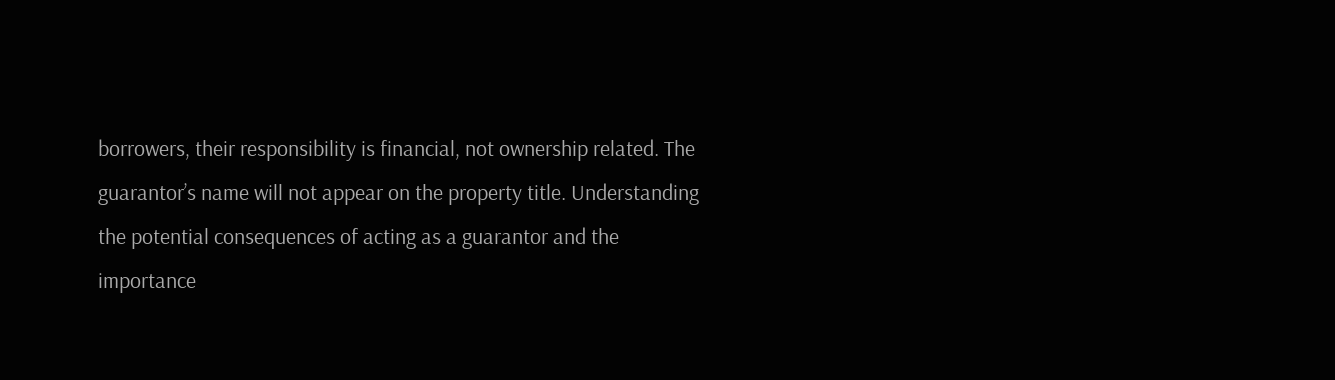borrowers, their responsibility is financial, not ownership related. The guarantor’s name will not appear on the property title. Understanding the potential consequences of acting as a guarantor and the importance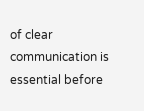of clear communication is essential before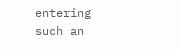entering such an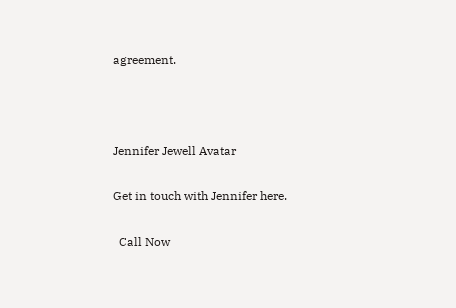agreement.



Jennifer Jewell Avatar

Get in touch with Jennifer here.

  Call Now